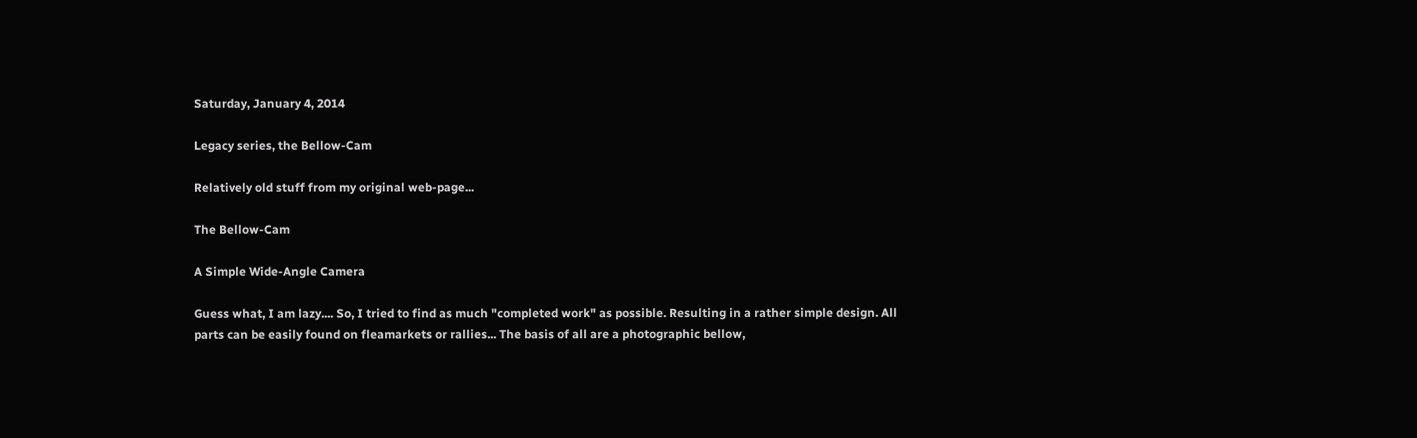Saturday, January 4, 2014

Legacy series, the Bellow-Cam

Relatively old stuff from my original web-page...

The Bellow-Cam

A Simple Wide-Angle Camera

Guess what, I am lazy.... So, I tried to find as much "completed work" as possible. Resulting in a rather simple design. All parts can be easily found on fleamarkets or rallies... The basis of all are a photographic bellow,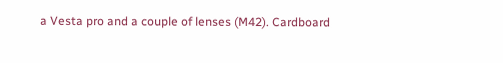a Vesta pro and a couple of lenses (M42). Cardboard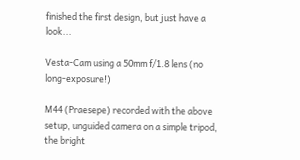finished the first design, but just have a look...

Vesta-Cam using a 50mm f/1.8 lens (no long-exposure!)

M44 (Praesepe) recorded with the above setup, unguided camera on a simple tripod,
the bright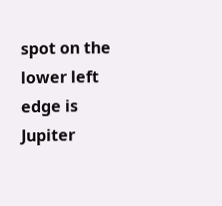spot on the lower left edge is Jupiter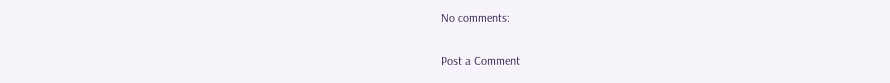No comments:

Post a Comment